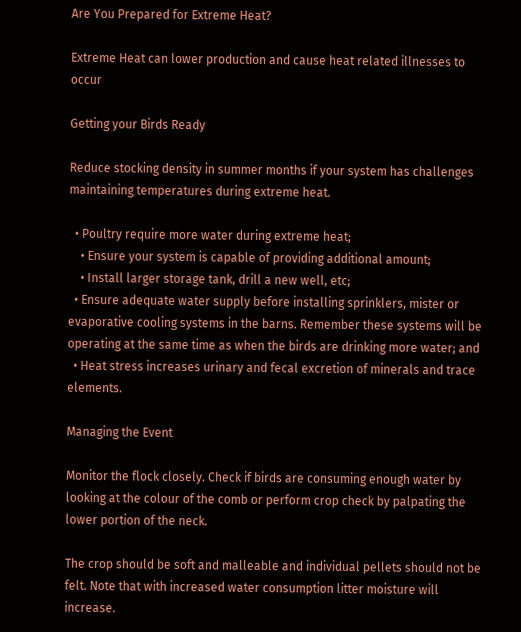Are You Prepared for Extreme Heat?

Extreme Heat can lower production and cause heat related illnesses to occur

Getting your Birds Ready

Reduce stocking density in summer months if your system has challenges maintaining temperatures during extreme heat.

  • Poultry require more water during extreme heat;
    • Ensure your system is capable of providing additional amount;
    • Install larger storage tank, drill a new well, etc;
  • Ensure adequate water supply before installing sprinklers, mister or evaporative cooling systems in the barns. Remember these systems will be operating at the same time as when the birds are drinking more water; and
  • Heat stress increases urinary and fecal excretion of minerals and trace elements.

Managing the Event

Monitor the flock closely. Check if birds are consuming enough water by looking at the colour of the comb or perform crop check by palpating the lower portion of the neck.

The crop should be soft and malleable and individual pellets should not be felt. Note that with increased water consumption litter moisture will increase.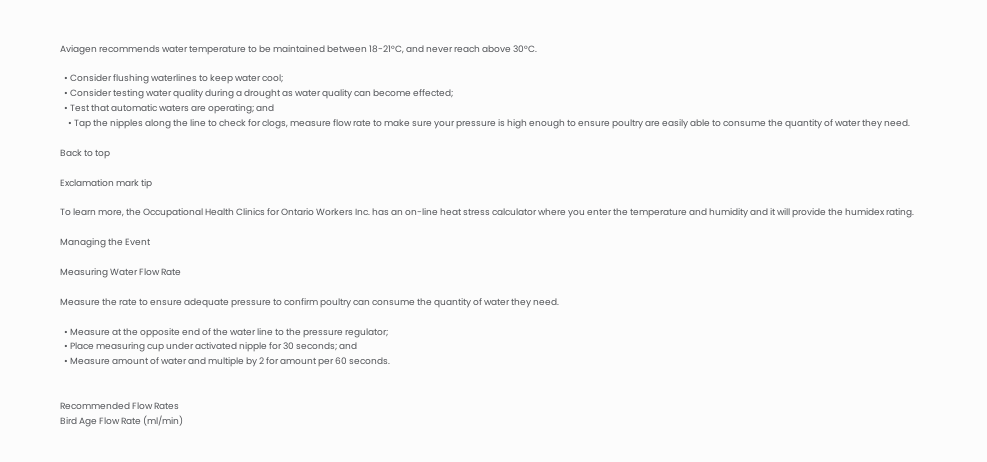Aviagen recommends water temperature to be maintained between 18-21°C, and never reach above 30°C.

  • Consider flushing waterlines to keep water cool;
  • Consider testing water quality during a drought as water quality can become effected;
  • Test that automatic waters are operating; and
    • Tap the nipples along the line to check for clogs, measure flow rate to make sure your pressure is high enough to ensure poultry are easily able to consume the quantity of water they need.

Back to top

Exclamation mark tip

To learn more, the Occupational Health Clinics for Ontario Workers Inc. has an on-line heat stress calculator where you enter the temperature and humidity and it will provide the humidex rating.

Managing the Event

Measuring Water Flow Rate

Measure the rate to ensure adequate pressure to confirm poultry can consume the quantity of water they need.

  • Measure at the opposite end of the water line to the pressure regulator;
  • Place measuring cup under activated nipple for 30 seconds; and
  • Measure amount of water and multiple by 2 for amount per 60 seconds.


Recommended Flow Rates
Bird Age Flow Rate (ml/min)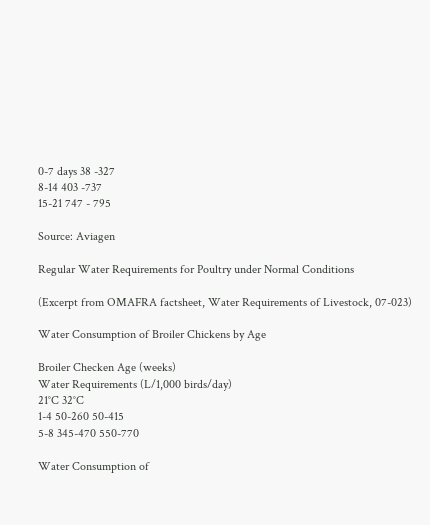0-7 days 38 -327
8-14 403 -737
15-21 747 - 795

Source: Aviagen

Regular Water Requirements for Poultry under Normal Conditions

(Excerpt from OMAFRA factsheet, Water Requirements of Livestock, 07-023)

Water Consumption of Broiler Chickens by Age

Broiler Checken Age (weeks)
Water Requirements (L/1,000 birds/day)
21°C 32°C
1-4 50-260 50-415
5-8 345-470 550-770

Water Consumption of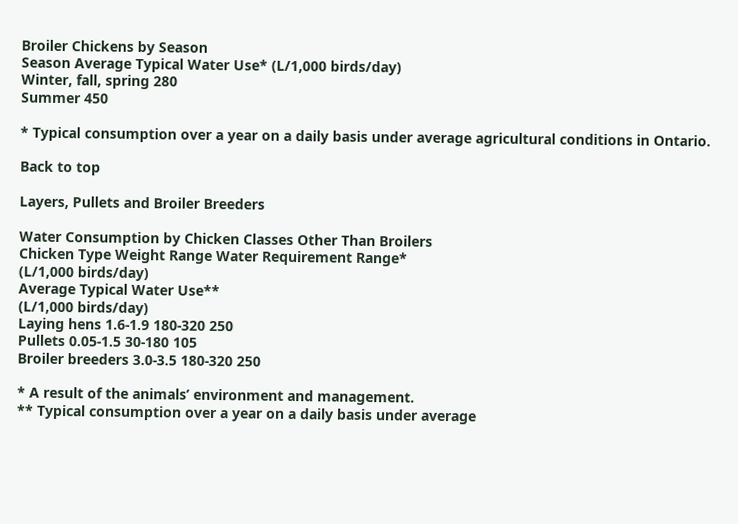Broiler Chickens by Season
Season Average Typical Water Use* (L/1,000 birds/day)
Winter, fall, spring 280
Summer 450

* Typical consumption over a year on a daily basis under average agricultural conditions in Ontario.

Back to top

Layers, Pullets and Broiler Breeders

Water Consumption by Chicken Classes Other Than Broilers
Chicken Type Weight Range Water Requirement Range*
(L/1,000 birds/day)
Average Typical Water Use**
(L/1,000 birds/day)
Laying hens 1.6-1.9 180-320 250
Pullets 0.05-1.5 30-180 105
Broiler breeders 3.0-3.5 180-320 250

* A result of the animals’ environment and management.
** Typical consumption over a year on a daily basis under average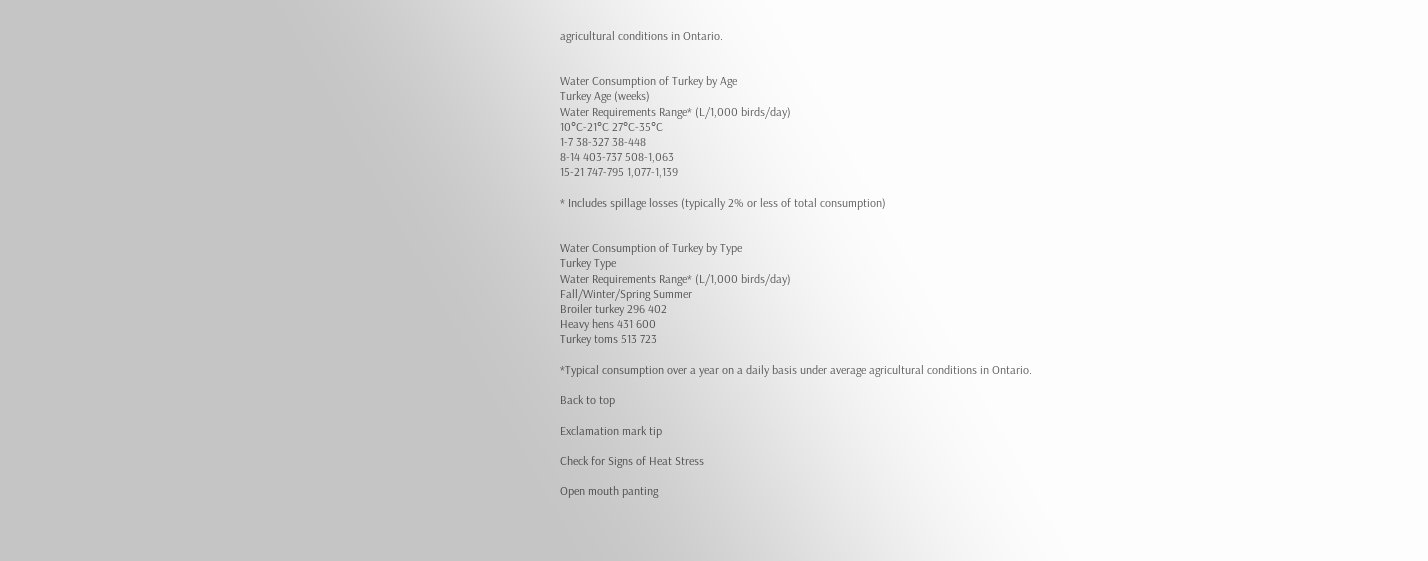agricultural conditions in Ontario.


Water Consumption of Turkey by Age
Turkey Age (weeks)
Water Requirements Range* (L/1,000 birds/day)
10°C-21°C 27°C-35°C
1-7 38-327 38-448
8-14 403-737 508-1,063
15-21 747-795 1,077-1,139

* Includes spillage losses (typically 2% or less of total consumption)


Water Consumption of Turkey by Type
Turkey Type
Water Requirements Range* (L/1,000 birds/day)
Fall/Winter/Spring Summer
Broiler turkey 296 402
Heavy hens 431 600
Turkey toms 513 723

*Typical consumption over a year on a daily basis under average agricultural conditions in Ontario.

Back to top

Exclamation mark tip

Check for Signs of Heat Stress

Open mouth panting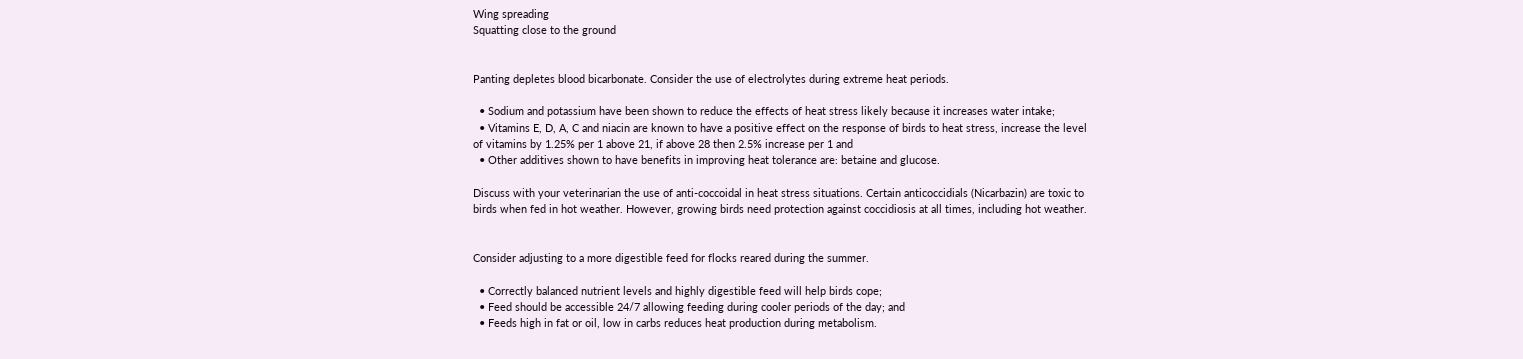Wing spreading
Squatting close to the ground


Panting depletes blood bicarbonate. Consider the use of electrolytes during extreme heat periods.

  • Sodium and potassium have been shown to reduce the effects of heat stress likely because it increases water intake;
  • Vitamins E, D, A, C and niacin are known to have a positive effect on the response of birds to heat stress, increase the level of vitamins by 1.25% per 1 above 21, if above 28 then 2.5% increase per 1 and
  • Other additives shown to have benefits in improving heat tolerance are: betaine and glucose.

Discuss with your veterinarian the use of anti-coccoidal in heat stress situations. Certain anticoccidials (Nicarbazin) are toxic to birds when fed in hot weather. However, growing birds need protection against coccidiosis at all times, including hot weather.


Consider adjusting to a more digestible feed for flocks reared during the summer.

  • Correctly balanced nutrient levels and highly digestible feed will help birds cope;
  • Feed should be accessible 24/7 allowing feeding during cooler periods of the day; and
  • Feeds high in fat or oil, low in carbs reduces heat production during metabolism.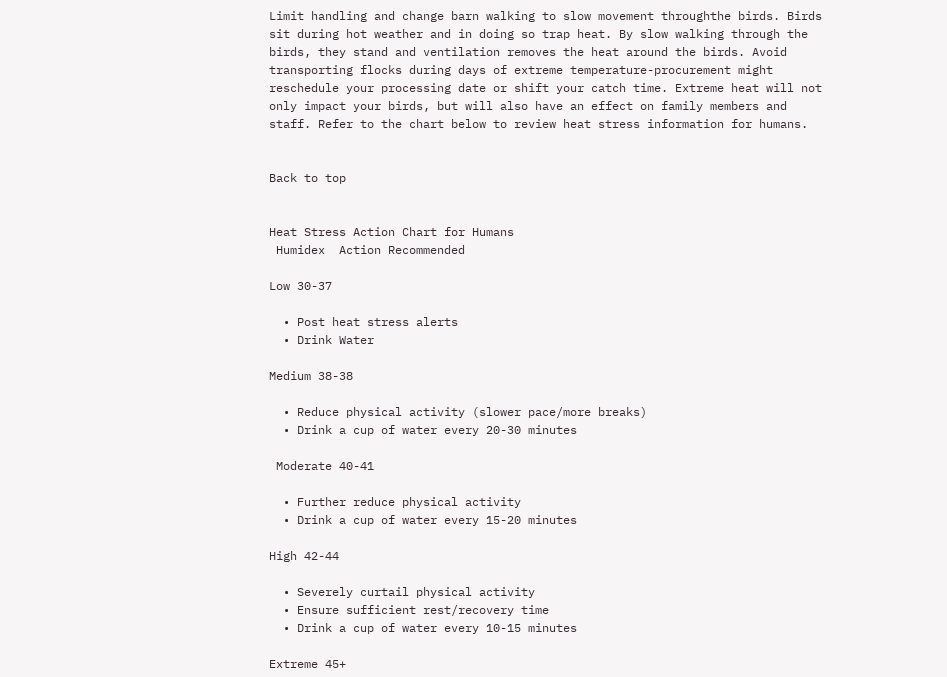Limit handling and change barn walking to slow movement throughthe birds. Birds sit during hot weather and in doing so trap heat. By slow walking through the birds, they stand and ventilation removes the heat around the birds. Avoid transporting flocks during days of extreme temperature-procurement might reschedule your processing date or shift your catch time. Extreme heat will not only impact your birds, but will also have an effect on family members and staff. Refer to the chart below to review heat stress information for humans.


Back to top


Heat Stress Action Chart for Humans
 Humidex  Action Recommended

Low 30-37

  • Post heat stress alerts
  • Drink Water

Medium 38-38

  • Reduce physical activity (slower pace/more breaks)
  • Drink a cup of water every 20-30 minutes

 Moderate 40-41

  • Further reduce physical activity
  • Drink a cup of water every 15-20 minutes

High 42-44

  • Severely curtail physical activity
  • Ensure sufficient rest/recovery time
  • Drink a cup of water every 10-15 minutes

Extreme 45+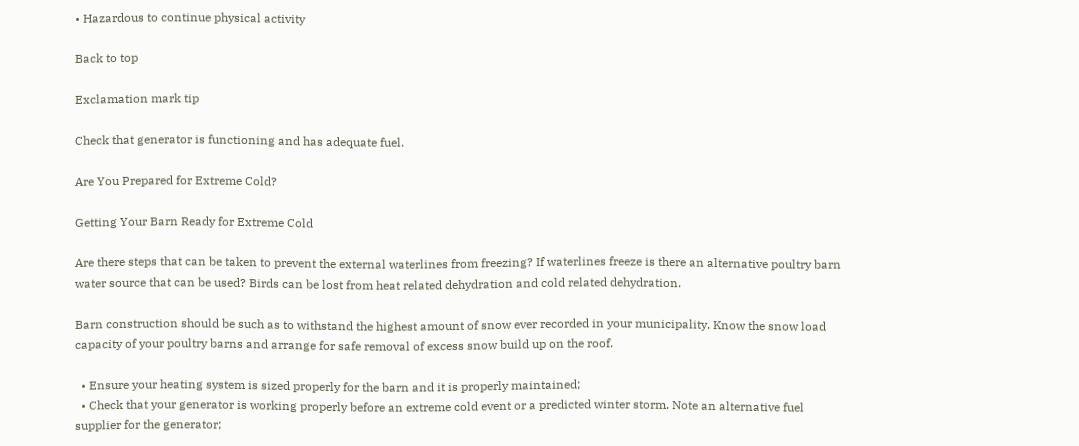• Hazardous to continue physical activity

Back to top

Exclamation mark tip

Check that generator is functioning and has adequate fuel.

Are You Prepared for Extreme Cold?

Getting Your Barn Ready for Extreme Cold

Are there steps that can be taken to prevent the external waterlines from freezing? If waterlines freeze is there an alternative poultry barn water source that can be used? Birds can be lost from heat related dehydration and cold related dehydration.

Barn construction should be such as to withstand the highest amount of snow ever recorded in your municipality. Know the snow load capacity of your poultry barns and arrange for safe removal of excess snow build up on the roof.

  • Ensure your heating system is sized properly for the barn and it is properly maintained;
  • Check that your generator is working properly before an extreme cold event or a predicted winter storm. Note an alternative fuel supplier for the generator;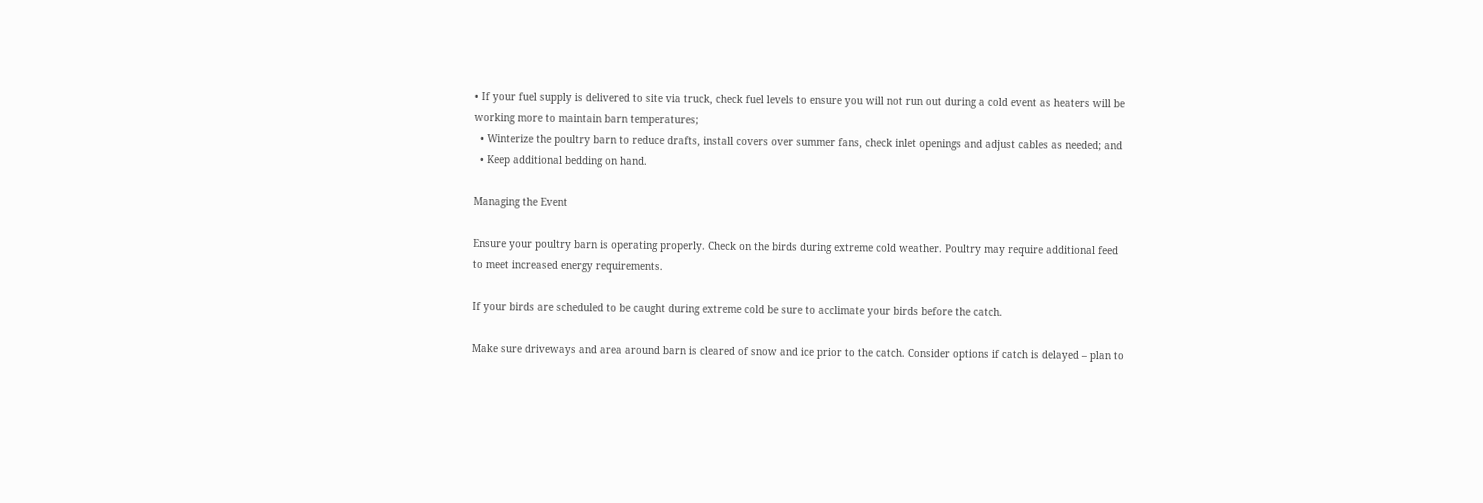• If your fuel supply is delivered to site via truck, check fuel levels to ensure you will not run out during a cold event as heaters will be working more to maintain barn temperatures;
  • Winterize the poultry barn to reduce drafts, install covers over summer fans, check inlet openings and adjust cables as needed; and
  • Keep additional bedding on hand.

Managing the Event

Ensure your poultry barn is operating properly. Check on the birds during extreme cold weather. Poultry may require additional feed to meet increased energy requirements.

If your birds are scheduled to be caught during extreme cold be sure to acclimate your birds before the catch.

Make sure driveways and area around barn is cleared of snow and ice prior to the catch. Consider options if catch is delayed – plan to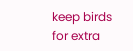keep birds for extra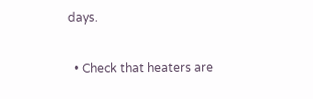days.

  • Check that heaters are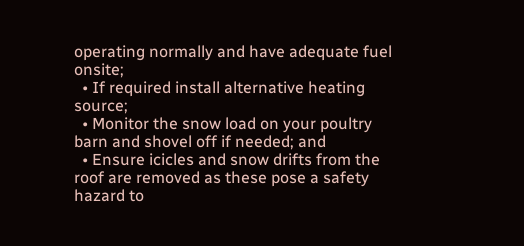operating normally and have adequate fuel onsite;
  • If required install alternative heating source;
  • Monitor the snow load on your poultry barn and shovel off if needed; and
  • Ensure icicles and snow drifts from the roof are removed as these pose a safety hazard to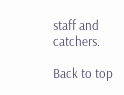staff and catchers.

Back to top